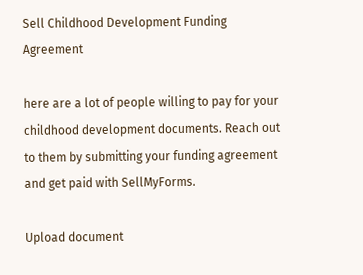Sell Childhood Development Funding Agreement

here are a lot of people willing to pay for your childhood development documents. Reach out to them by submitting your funding agreement and get paid with SellMyForms.

Upload document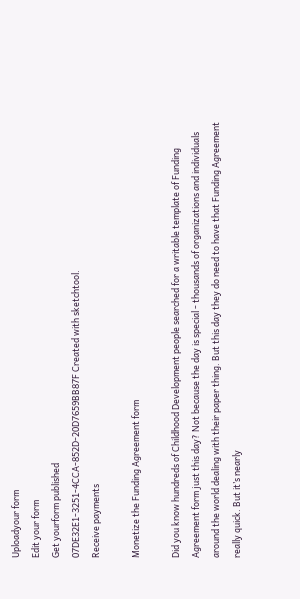Uploadyour form
Edit your form
Get yourform published
07DE32E1-3251-4CCA-852D-20D7659BB87F Created with sketchtool.
Receive payments

Monetize the Funding Agreement form

Did you know hundreds of Childhood Development people searched for a writable template of Funding Agreement form just this day? Not because the day is special - thousands of organizations and individuals around the world dealing with their paper thing. But this day they do need to have that Funding Agreement really quick. But it’s nearly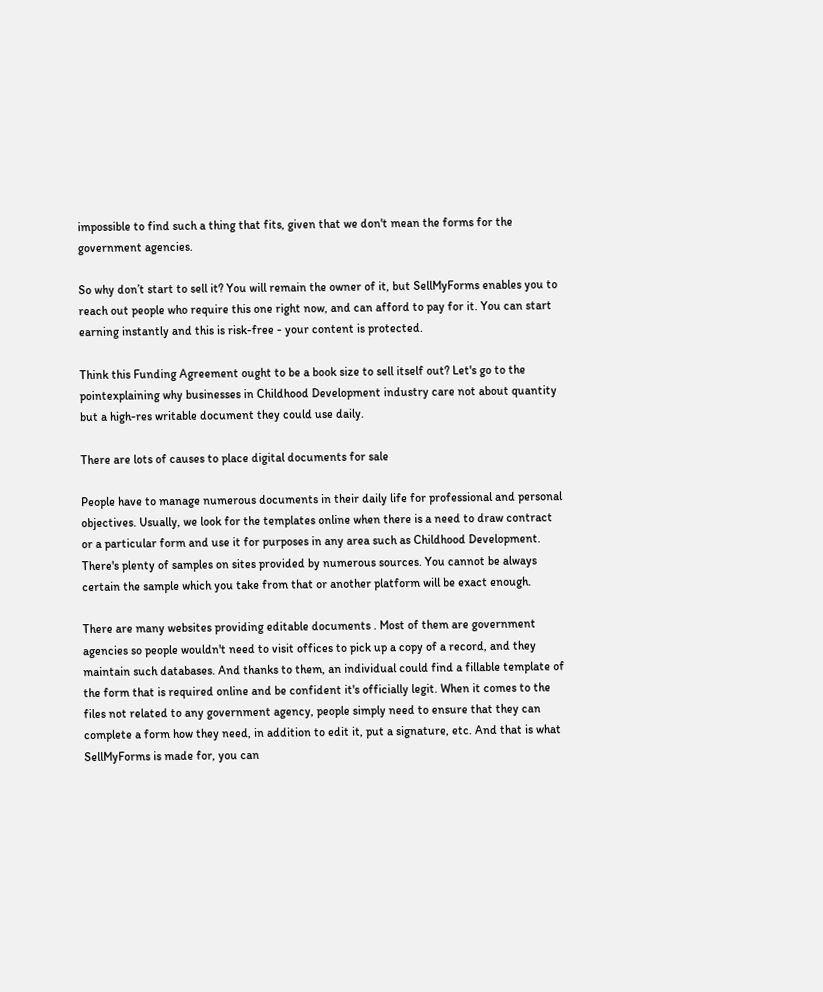impossible to find such a thing that fits, given that we don't mean the forms for the government agencies.

So why don’t start to sell it? You will remain the owner of it, but SellMyForms enables you to reach out people who require this one right now, and can afford to pay for it. You can start earning instantly and this is risk-free - your content is protected.

Think this Funding Agreement ought to be a book size to sell itself out? Let's go to the pointexplaining why businesses in Childhood Development industry care not about quantity but a high-res writable document they could use daily.

There are lots of causes to place digital documents for sale

People have to manage numerous documents in their daily life for professional and personal objectives. Usually, we look for the templates online when there is a need to draw contract or a particular form and use it for purposes in any area such as Childhood Development. There's plenty of samples on sites provided by numerous sources. You cannot be always certain the sample which you take from that or another platform will be exact enough.

There are many websites providing editable documents . Most of them are government agencies so people wouldn't need to visit offices to pick up a copy of a record, and they maintain such databases. And thanks to them, an individual could find a fillable template of the form that is required online and be confident it's officially legit. When it comes to the files not related to any government agency, people simply need to ensure that they can complete a form how they need, in addition to edit it, put a signature, etc. And that is what SellMyForms is made for, you can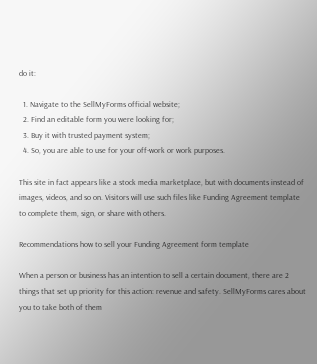do it:

  1. Navigate to the SellMyForms official website;
  2. Find an editable form you were looking for;
  3. Buy it with trusted payment system;
  4. So, you are able to use for your off-work or work purposes.

This site in fact appears like a stock media marketplace, but with documents instead of images, videos, and so on. Visitors will use such files like Funding Agreement template to complete them, sign, or share with others.

Recommendations how to sell your Funding Agreement form template

When a person or business has an intention to sell a certain document, there are 2 things that set up priority for this action: revenue and safety. SellMyForms cares about you to take both of them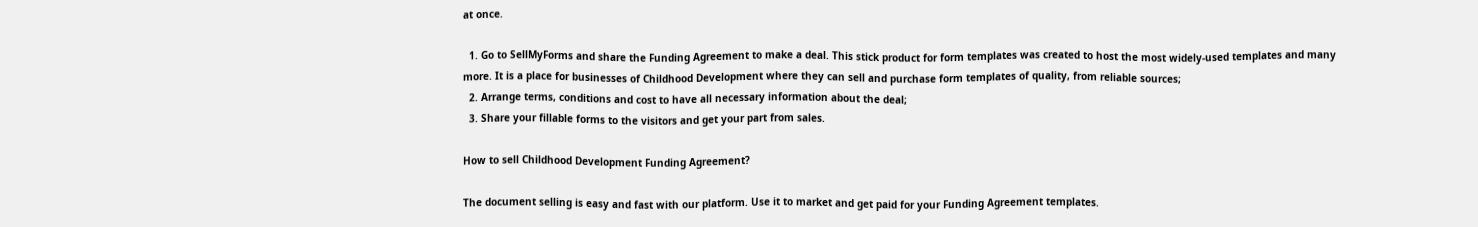at once.

  1. Go to SellMyForms and share the Funding Agreement to make a deal. This stick product for form templates was created to host the most widely-used templates and many more. It is a place for businesses of Childhood Development where they can sell and purchase form templates of quality, from reliable sources;
  2. Arrange terms, conditions and cost to have all necessary information about the deal;
  3. Share your fillable forms to the visitors and get your part from sales.

How to sell Childhood Development Funding Agreement?

The document selling is easy and fast with our platform. Use it to market and get paid for your Funding Agreement templates.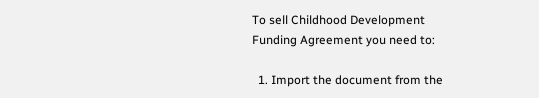To sell Childhood Development Funding Agreement you need to:

  1. Import the document from the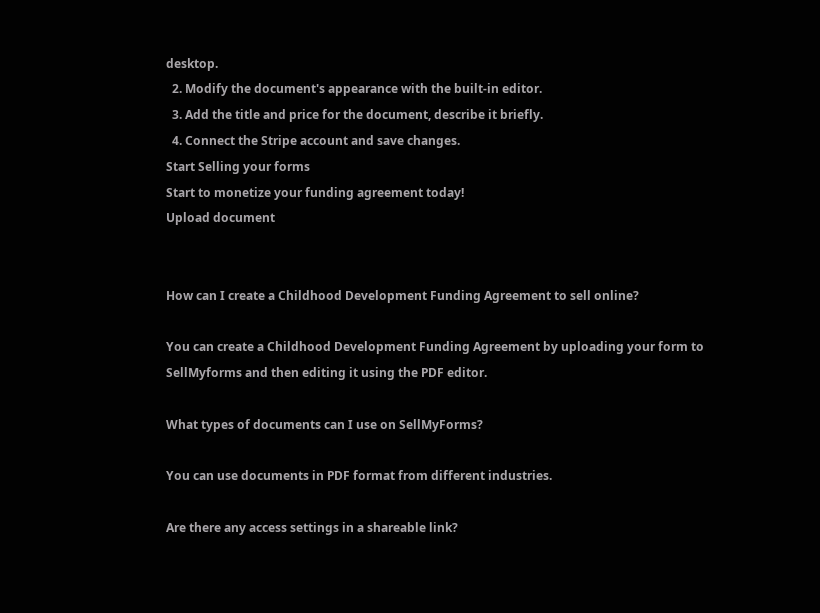desktop.
  2. Modify the document's appearance with the built-in editor.
  3. Add the title and price for the document, describe it briefly.
  4. Connect the Stripe account and save changes.
Start Selling your forms
Start to monetize your funding agreement today!
Upload document


How can I create a Childhood Development Funding Agreement to sell online?

You can create a Childhood Development Funding Agreement by uploading your form to SellMyforms and then editing it using the PDF editor.

What types of documents can I use on SellMyForms?

You can use documents in PDF format from different industries.

Are there any access settings in a shareable link?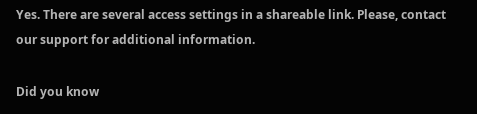Yes. There are several access settings in a shareable link. Please, contact our support for additional information.

Did you know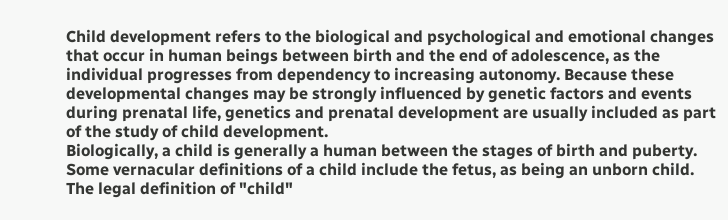Child development refers to the biological and psychological and emotional changes that occur in human beings between birth and the end of adolescence, as the individual progresses from dependency to increasing autonomy. Because these developmental changes may be strongly influenced by genetic factors and events during prenatal life, genetics and prenatal development are usually included as part of the study of child development.
Biologically, a child is generally a human between the stages of birth and puberty. Some vernacular definitions of a child include the fetus, as being an unborn child. The legal definition of "child"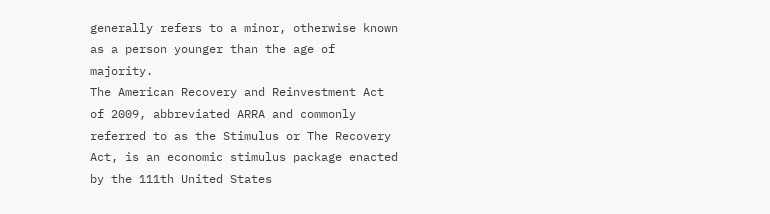generally refers to a minor, otherwise known as a person younger than the age of majority.
The American Recovery and Reinvestment Act of 2009, abbreviated ARRA and commonly referred to as the Stimulus or The Recovery Act, is an economic stimulus package enacted by the 111th United States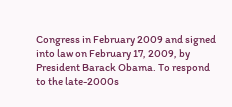Congress in February 2009 and signed into law on February 17, 2009, by President Barack Obama. To respond to the late-2000s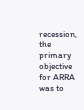recession, the primary objective for ARRA was to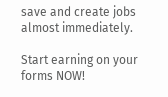save and create jobs almost immediately.

Start earning on your forms NOW!